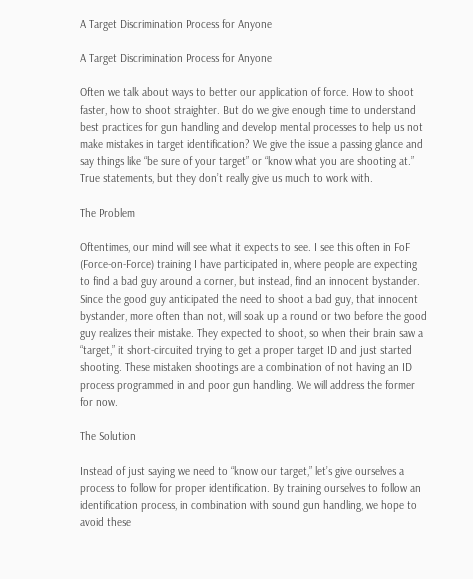A Target Discrimination Process for Anyone

A Target Discrimination Process for Anyone

Often we talk about ways to better our application of force. How to shoot faster, how to shoot straighter. But do we give enough time to understand best practices for gun handling and develop mental processes to help us not make mistakes in target identification? We give the issue a passing glance and say things like “be sure of your target” or “know what you are shooting at.” True statements, but they don’t really give us much to work with.

The Problem

Oftentimes, our mind will see what it expects to see. I see this often in FoF (Force-on-Force) training I have participated in, where people are expecting to find a bad guy around a corner, but instead, find an innocent bystander. Since the good guy anticipated the need to shoot a bad guy, that innocent bystander, more often than not, will soak up a round or two before the good guy realizes their mistake. They expected to shoot, so when their brain saw a “target,” it short-circuited trying to get a proper target ID and just started shooting. These mistaken shootings are a combination of not having an ID process programmed in and poor gun handling. We will address the former for now.

The Solution

Instead of just saying we need to “know our target,” let’s give ourselves a process to follow for proper identification. By training ourselves to follow an identification process, in combination with sound gun handling, we hope to avoid these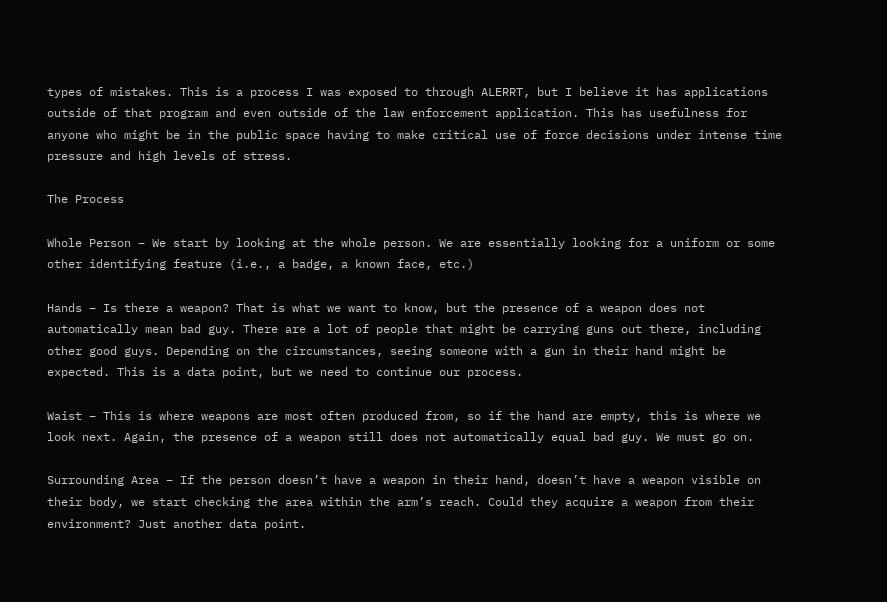types of mistakes. This is a process I was exposed to through ALERRT, but I believe it has applications outside of that program and even outside of the law enforcement application. This has usefulness for anyone who might be in the public space having to make critical use of force decisions under intense time pressure and high levels of stress.

The Process

Whole Person – We start by looking at the whole person. We are essentially looking for a uniform or some other identifying feature (i.e., a badge, a known face, etc.)

Hands – Is there a weapon? That is what we want to know, but the presence of a weapon does not automatically mean bad guy. There are a lot of people that might be carrying guns out there, including other good guys. Depending on the circumstances, seeing someone with a gun in their hand might be expected. This is a data point, but we need to continue our process.

Waist – This is where weapons are most often produced from, so if the hand are empty, this is where we look next. Again, the presence of a weapon still does not automatically equal bad guy. We must go on.

Surrounding Area – If the person doesn’t have a weapon in their hand, doesn’t have a weapon visible on their body, we start checking the area within the arm’s reach. Could they acquire a weapon from their environment? Just another data point.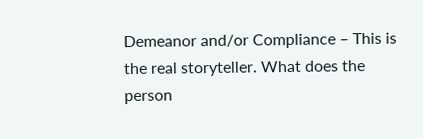Demeanor and/or Compliance – This is the real storyteller. What does the person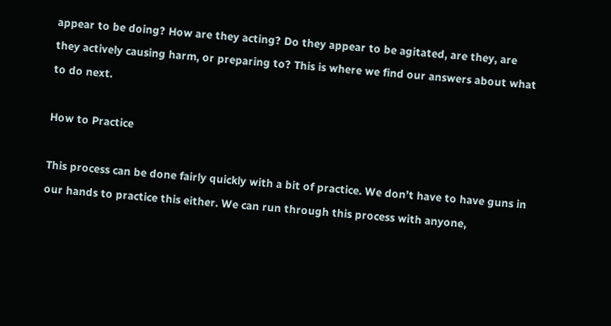appear to be doing? How are they acting? Do they appear to be agitated, are they, are they actively causing harm, or preparing to? This is where we find our answers about what to do next.

How to Practice

This process can be done fairly quickly with a bit of practice. We don’t have to have guns in our hands to practice this either. We can run through this process with anyone,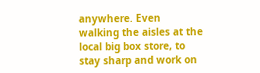anywhere. Even walking the aisles at the local big box store, to stay sharp and work on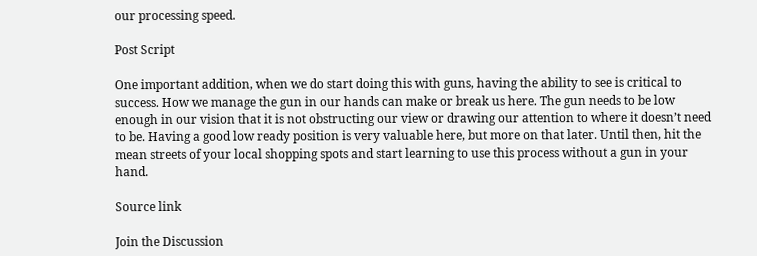our processing speed.

Post Script

One important addition, when we do start doing this with guns, having the ability to see is critical to success. How we manage the gun in our hands can make or break us here. The gun needs to be low enough in our vision that it is not obstructing our view or drawing our attention to where it doesn’t need to be. Having a good low ready position is very valuable here, but more on that later. Until then, hit the mean streets of your local shopping spots and start learning to use this process without a gun in your hand.

Source link

Join the Discussion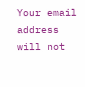Your email address will not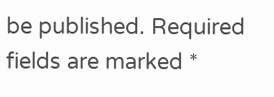be published. Required fields are marked *